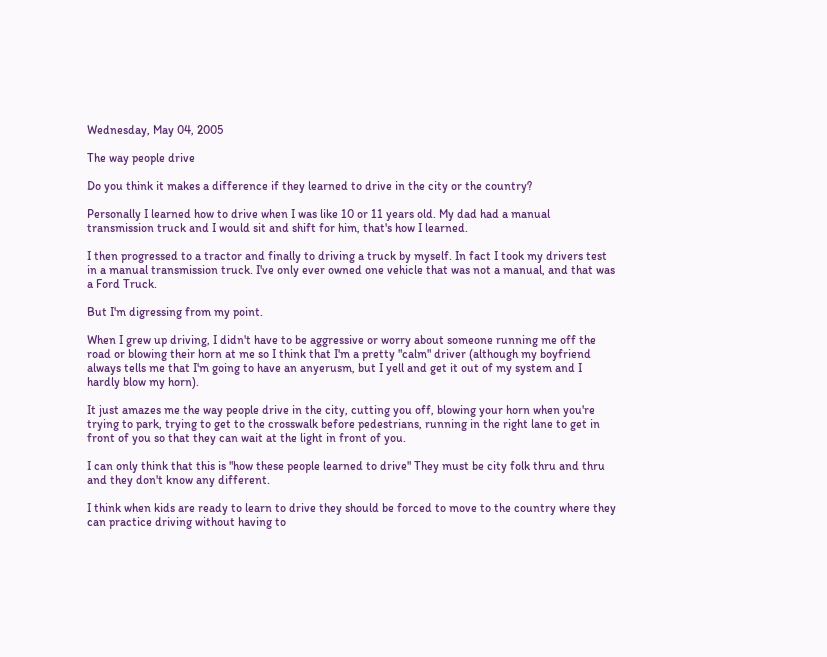Wednesday, May 04, 2005

The way people drive

Do you think it makes a difference if they learned to drive in the city or the country?

Personally I learned how to drive when I was like 10 or 11 years old. My dad had a manual transmission truck and I would sit and shift for him, that's how I learned.

I then progressed to a tractor and finally to driving a truck by myself. In fact I took my drivers test in a manual transmission truck. I've only ever owned one vehicle that was not a manual, and that was a Ford Truck.

But I'm digressing from my point.

When I grew up driving, I didn't have to be aggressive or worry about someone running me off the road or blowing their horn at me so I think that I'm a pretty "calm" driver (although my boyfriend always tells me that I'm going to have an anyerusm, but I yell and get it out of my system and I hardly blow my horn).

It just amazes me the way people drive in the city, cutting you off, blowing your horn when you're trying to park, trying to get to the crosswalk before pedestrians, running in the right lane to get in front of you so that they can wait at the light in front of you.

I can only think that this is "how these people learned to drive" They must be city folk thru and thru and they don't know any different.

I think when kids are ready to learn to drive they should be forced to move to the country where they can practice driving without having to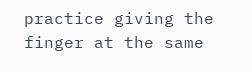practice giving the finger at the same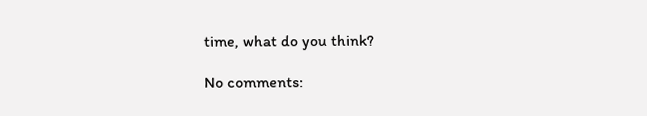time, what do you think?

No comments: